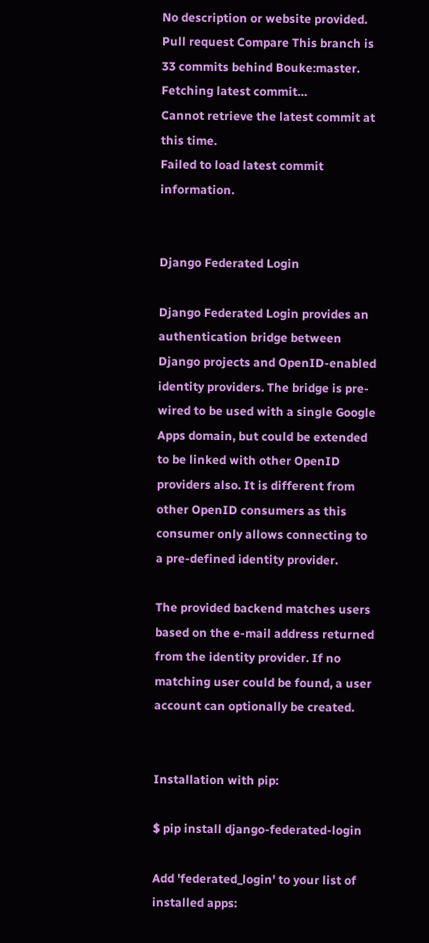No description or website provided.
Pull request Compare This branch is 33 commits behind Bouke:master.
Fetching latest commit…
Cannot retrieve the latest commit at this time.
Failed to load latest commit information.


Django Federated Login

Django Federated Login provides an authentication bridge between Django projects and OpenID-enabled identity providers. The bridge is pre-wired to be used with a single Google Apps domain, but could be extended to be linked with other OpenID providers also. It is different from other OpenID consumers as this consumer only allows connecting to a pre-defined identity provider.

The provided backend matches users based on the e-mail address returned from the identity provider. If no matching user could be found, a user account can optionally be created.


Installation with pip:

$ pip install django-federated-login

Add 'federated_login' to your list of installed apps: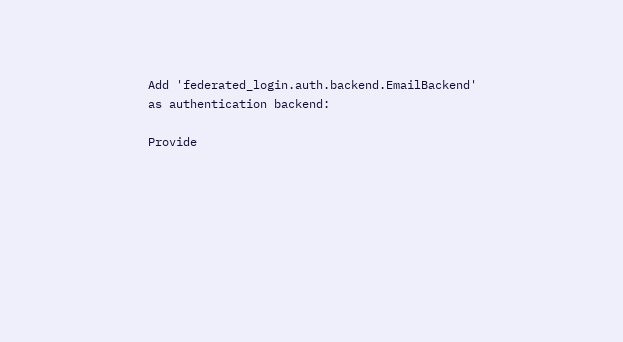Add 'federated_login.auth.backend.EmailBackend' as authentication backend:

Provide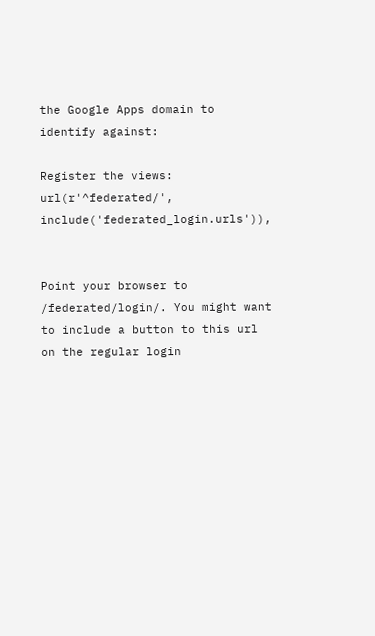the Google Apps domain to identify against:

Register the views:
url(r'^federated/', include('federated_login.urls')),


Point your browser to /federated/login/. You might want to include a button to this url on the regular login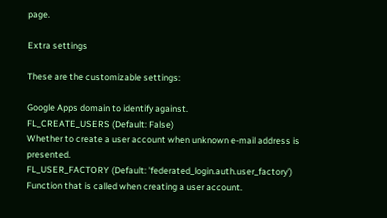page.

Extra settings

These are the customizable settings:

Google Apps domain to identify against.
FL_CREATE_USERS (Default: False)
Whether to create a user account when unknown e-mail address is presented.
FL_USER_FACTORY (Default: 'federated_login.auth.user_factory')
Function that is called when creating a user account.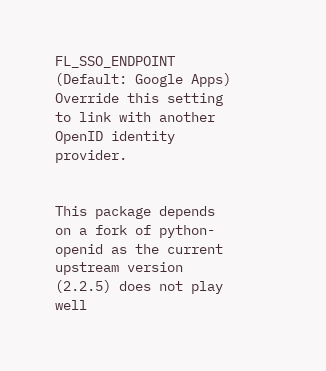FL_SSO_ENDPOINT (Default: Google Apps)
Override this setting to link with another OpenID identity provider.


This package depends on a fork of python-openid as the current upstream version (2.2.5) does not play well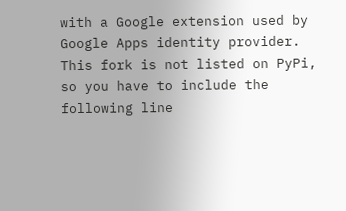with a Google extension used by Google Apps identity provider. This fork is not listed on PyPi, so you have to include the following line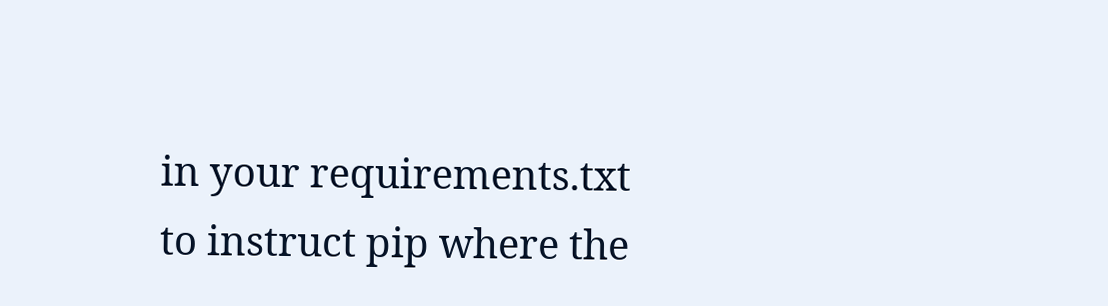in your requirements.txt to instruct pip where the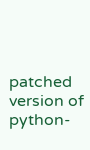patched version of python-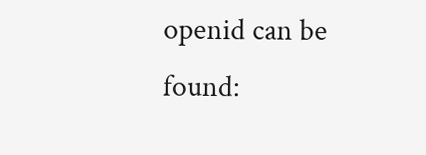openid can be found: